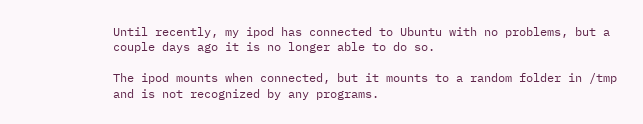Until recently, my ipod has connected to Ubuntu with no problems, but a couple days ago it is no longer able to do so.

The ipod mounts when connected, but it mounts to a random folder in /tmp and is not recognized by any programs.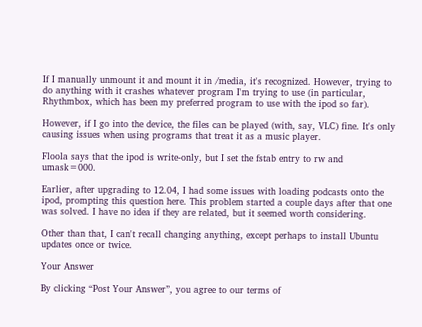If I manually unmount it and mount it in /media, it's recognized. However, trying to do anything with it crashes whatever program I'm trying to use (in particular, Rhythmbox, which has been my preferred program to use with the ipod so far).

However, if I go into the device, the files can be played (with, say, VLC) fine. It's only causing issues when using programs that treat it as a music player.

Floola says that the ipod is write-only, but I set the fstab entry to rw and umask=000.

Earlier, after upgrading to 12.04, I had some issues with loading podcasts onto the ipod, prompting this question here. This problem started a couple days after that one was solved. I have no idea if they are related, but it seemed worth considering.

Other than that, I can't recall changing anything, except perhaps to install Ubuntu updates once or twice.

Your Answer

By clicking “Post Your Answer”, you agree to our terms of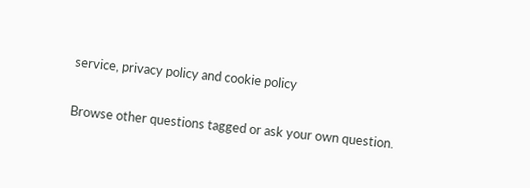service, privacy policy and cookie policy

Browse other questions tagged or ask your own question.